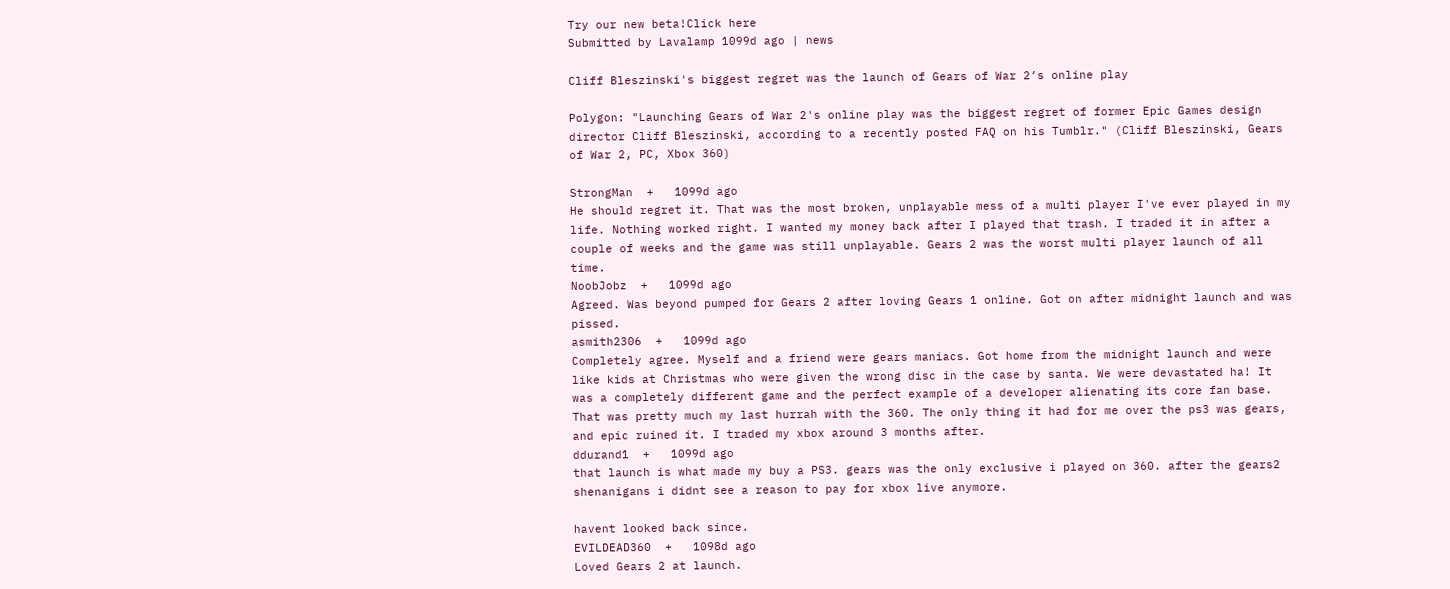Try our new beta!Click here
Submitted by Lavalamp 1099d ago | news

Cliff Bleszinski's biggest regret was the launch of Gears of War 2’s online play

Polygon: "Launching Gears of War 2's online play was the biggest regret of former Epic Games design director Cliff Bleszinski, according to a recently posted FAQ on his Tumblr." (Cliff Bleszinski, Gears of War 2, PC, Xbox 360)

StrongMan  +   1099d ago
He should regret it. That was the most broken, unplayable mess of a multi player I've ever played in my life. Nothing worked right. I wanted my money back after I played that trash. I traded it in after a couple of weeks and the game was still unplayable. Gears 2 was the worst multi player launch of all time.
NoobJobz  +   1099d ago
Agreed. Was beyond pumped for Gears 2 after loving Gears 1 online. Got on after midnight launch and was pissed.
asmith2306  +   1099d ago
Completely agree. Myself and a friend were gears maniacs. Got home from the midnight launch and were like kids at Christmas who were given the wrong disc in the case by santa. We were devastated ha! It was a completely different game and the perfect example of a developer alienating its core fan base. That was pretty much my last hurrah with the 360. The only thing it had for me over the ps3 was gears, and epic ruined it. I traded my xbox around 3 months after.
ddurand1  +   1099d ago
that launch is what made my buy a PS3. gears was the only exclusive i played on 360. after the gears2 shenanigans i didnt see a reason to pay for xbox live anymore.

havent looked back since.
EVILDEAD360  +   1098d ago
Loved Gears 2 at launch.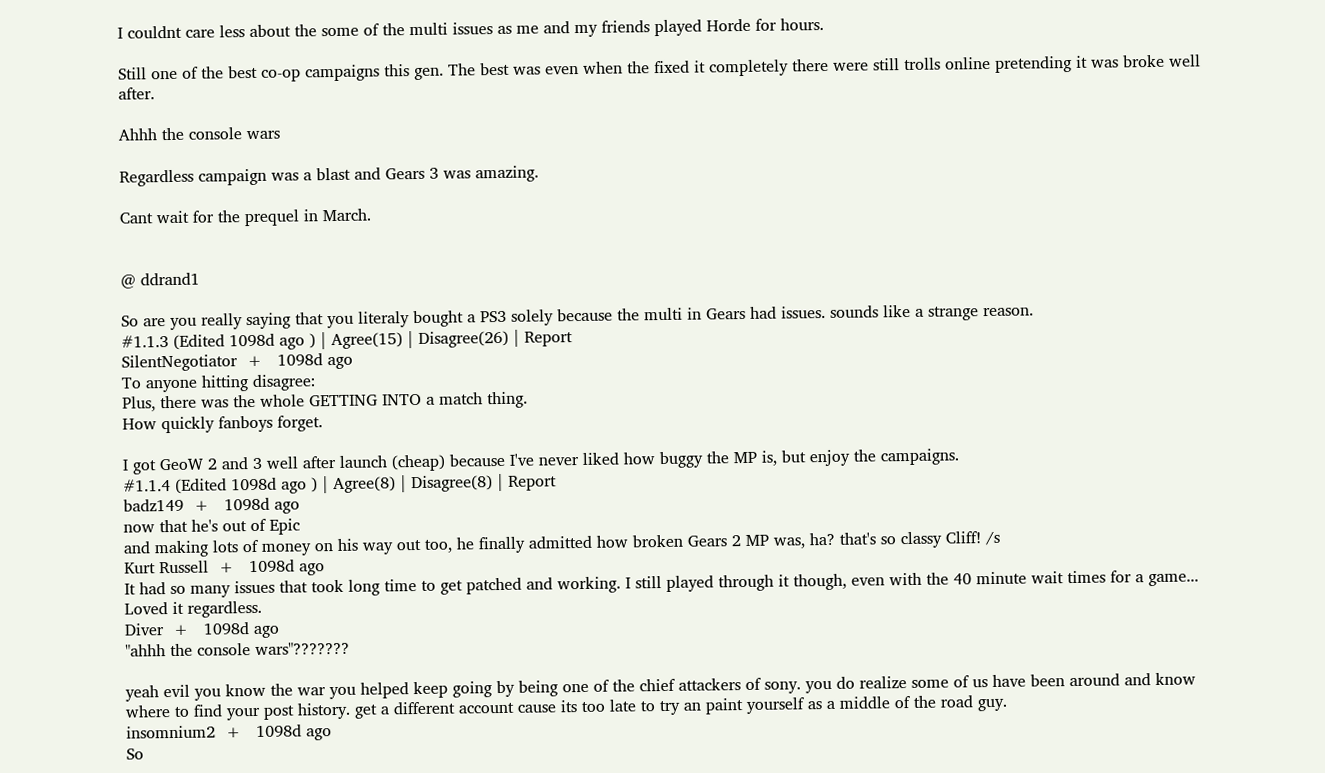I couldnt care less about the some of the multi issues as me and my friends played Horde for hours.

Still one of the best co-op campaigns this gen. The best was even when the fixed it completely there were still trolls online pretending it was broke well after.

Ahhh the console wars

Regardless campaign was a blast and Gears 3 was amazing.

Cant wait for the prequel in March.


@ ddrand1

So are you really saying that you literaly bought a PS3 solely because the multi in Gears had issues. sounds like a strange reason.
#1.1.3 (Edited 1098d ago ) | Agree(15) | Disagree(26) | Report
SilentNegotiator  +   1098d ago
To anyone hitting disagree:
Plus, there was the whole GETTING INTO a match thing.
How quickly fanboys forget.

I got GeoW 2 and 3 well after launch (cheap) because I've never liked how buggy the MP is, but enjoy the campaigns.
#1.1.4 (Edited 1098d ago ) | Agree(8) | Disagree(8) | Report
badz149  +   1098d ago
now that he's out of Epic
and making lots of money on his way out too, he finally admitted how broken Gears 2 MP was, ha? that's so classy Cliff! /s
Kurt Russell  +   1098d ago
It had so many issues that took long time to get patched and working. I still played through it though, even with the 40 minute wait times for a game... Loved it regardless.
Diver  +   1098d ago
"ahhh the console wars"???????

yeah evil you know the war you helped keep going by being one of the chief attackers of sony. you do realize some of us have been around and know where to find your post history. get a different account cause its too late to try an paint yourself as a middle of the road guy.
insomnium2  +   1098d ago
So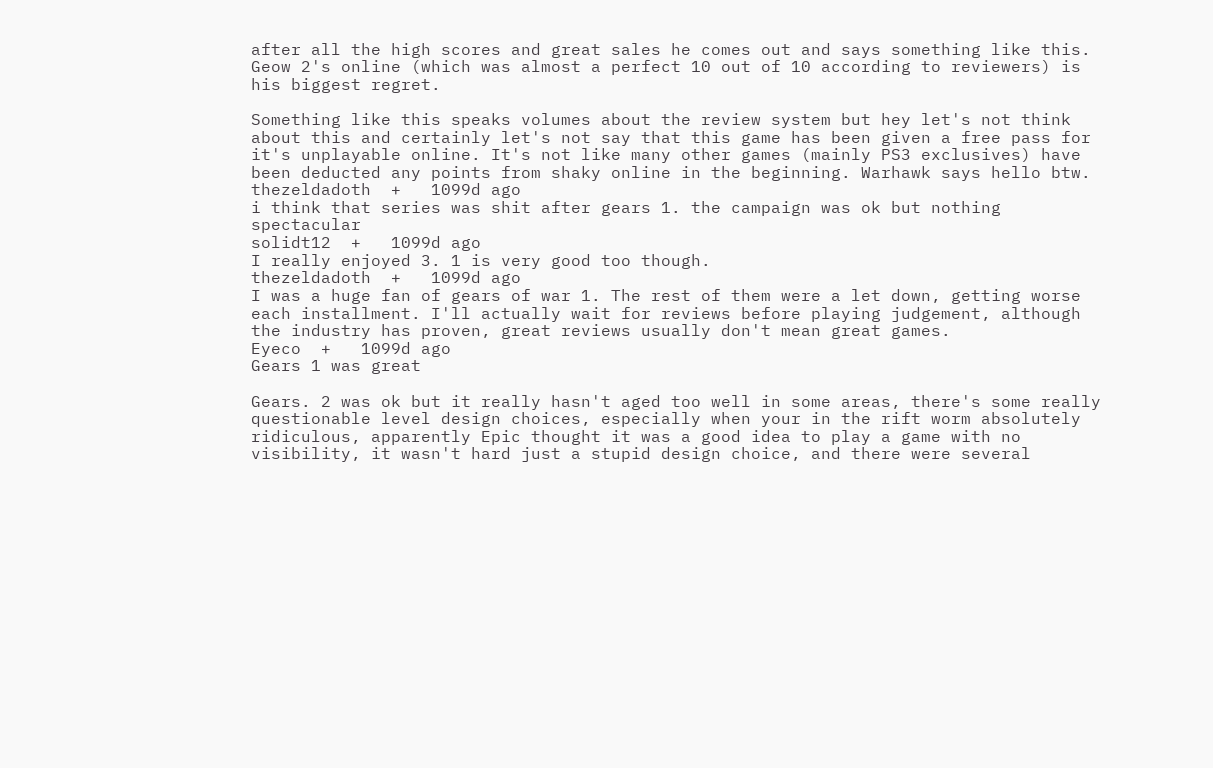after all the high scores and great sales he comes out and says something like this. Geow 2's online (which was almost a perfect 10 out of 10 according to reviewers) is his biggest regret.

Something like this speaks volumes about the review system but hey let's not think about this and certainly let's not say that this game has been given a free pass for it's unplayable online. It's not like many other games (mainly PS3 exclusives) have been deducted any points from shaky online in the beginning. Warhawk says hello btw.
thezeldadoth  +   1099d ago
i think that series was shit after gears 1. the campaign was ok but nothing spectacular
solidt12  +   1099d ago
I really enjoyed 3. 1 is very good too though.
thezeldadoth  +   1099d ago
I was a huge fan of gears of war 1. The rest of them were a let down, getting worse each installment. I'll actually wait for reviews before playing judgement, although the industry has proven, great reviews usually don't mean great games.
Eyeco  +   1099d ago
Gears 1 was great

Gears. 2 was ok but it really hasn't aged too well in some areas, there's some really questionable level design choices, especially when your in the rift worm absolutely ridiculous, apparently Epic thought it was a good idea to play a game with no visibility, it wasn't hard just a stupid design choice, and there were several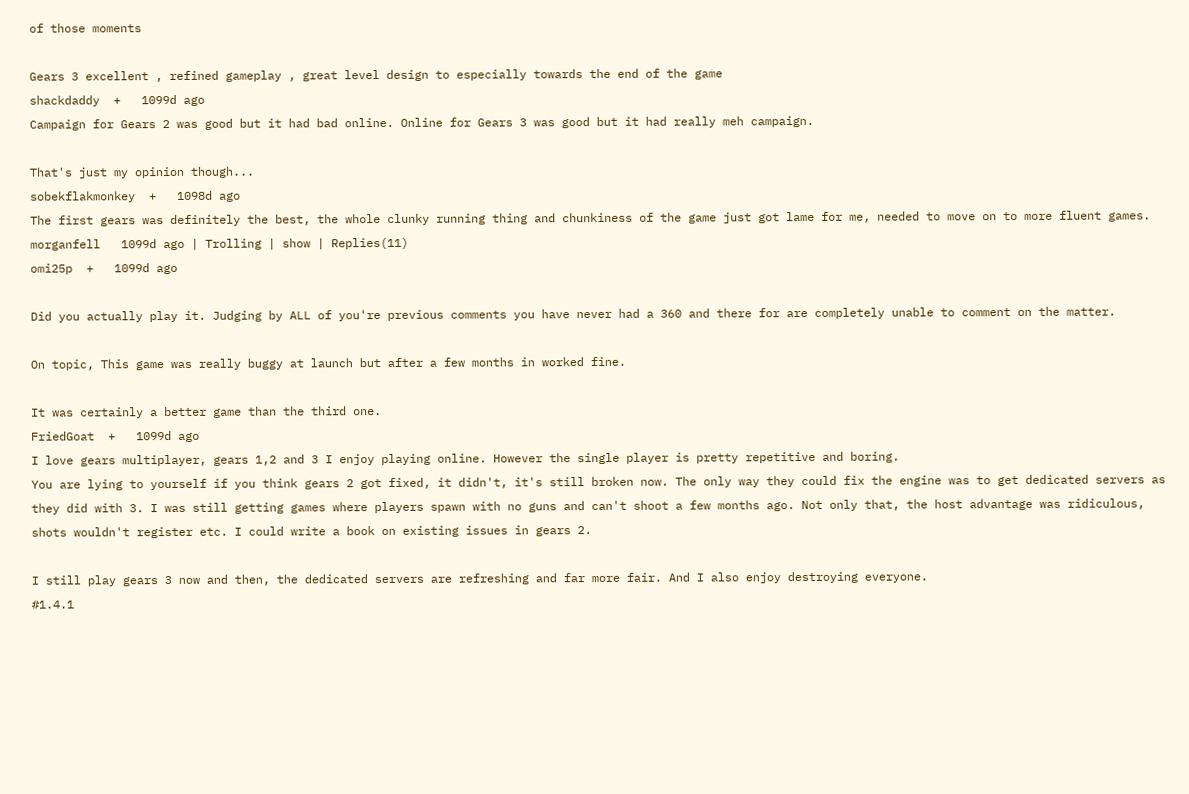of those moments

Gears 3 excellent , refined gameplay , great level design to especially towards the end of the game
shackdaddy  +   1099d ago
Campaign for Gears 2 was good but it had bad online. Online for Gears 3 was good but it had really meh campaign.

That's just my opinion though...
sobekflakmonkey  +   1098d ago
The first gears was definitely the best, the whole clunky running thing and chunkiness of the game just got lame for me, needed to move on to more fluent games.
morganfell   1099d ago | Trolling | show | Replies(11)
omi25p  +   1099d ago

Did you actually play it. Judging by ALL of you're previous comments you have never had a 360 and there for are completely unable to comment on the matter.

On topic, This game was really buggy at launch but after a few months in worked fine.

It was certainly a better game than the third one.
FriedGoat  +   1099d ago
I love gears multiplayer, gears 1,2 and 3 I enjoy playing online. However the single player is pretty repetitive and boring.
You are lying to yourself if you think gears 2 got fixed, it didn't, it's still broken now. The only way they could fix the engine was to get dedicated servers as they did with 3. I was still getting games where players spawn with no guns and can't shoot a few months ago. Not only that, the host advantage was ridiculous, shots wouldn't register etc. I could write a book on existing issues in gears 2.

I still play gears 3 now and then, the dedicated servers are refreshing and far more fair. And I also enjoy destroying everyone.
#1.4.1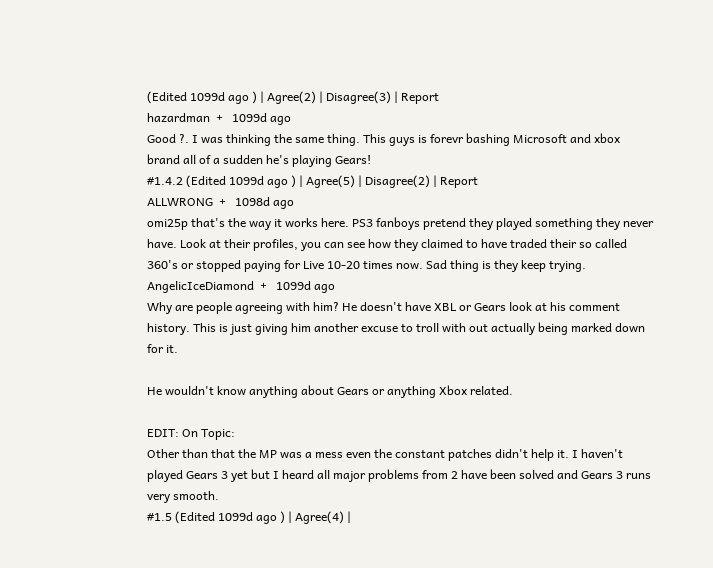(Edited 1099d ago ) | Agree(2) | Disagree(3) | Report
hazardman  +   1099d ago
Good ?. I was thinking the same thing. This guys is forevr bashing Microsoft and xbox brand all of a sudden he's playing Gears!
#1.4.2 (Edited 1099d ago ) | Agree(5) | Disagree(2) | Report
ALLWRONG  +   1098d ago
omi25p that's the way it works here. PS3 fanboys pretend they played something they never have. Look at their profiles, you can see how they claimed to have traded their so called 360's or stopped paying for Live 10-20 times now. Sad thing is they keep trying.
AngelicIceDiamond  +   1099d ago
Why are people agreeing with him? He doesn't have XBL or Gears look at his comment history. This is just giving him another excuse to troll with out actually being marked down for it.

He wouldn't know anything about Gears or anything Xbox related.

EDIT: On Topic:
Other than that the MP was a mess even the constant patches didn't help it. I haven't played Gears 3 yet but I heard all major problems from 2 have been solved and Gears 3 runs very smooth.
#1.5 (Edited 1099d ago ) | Agree(4) |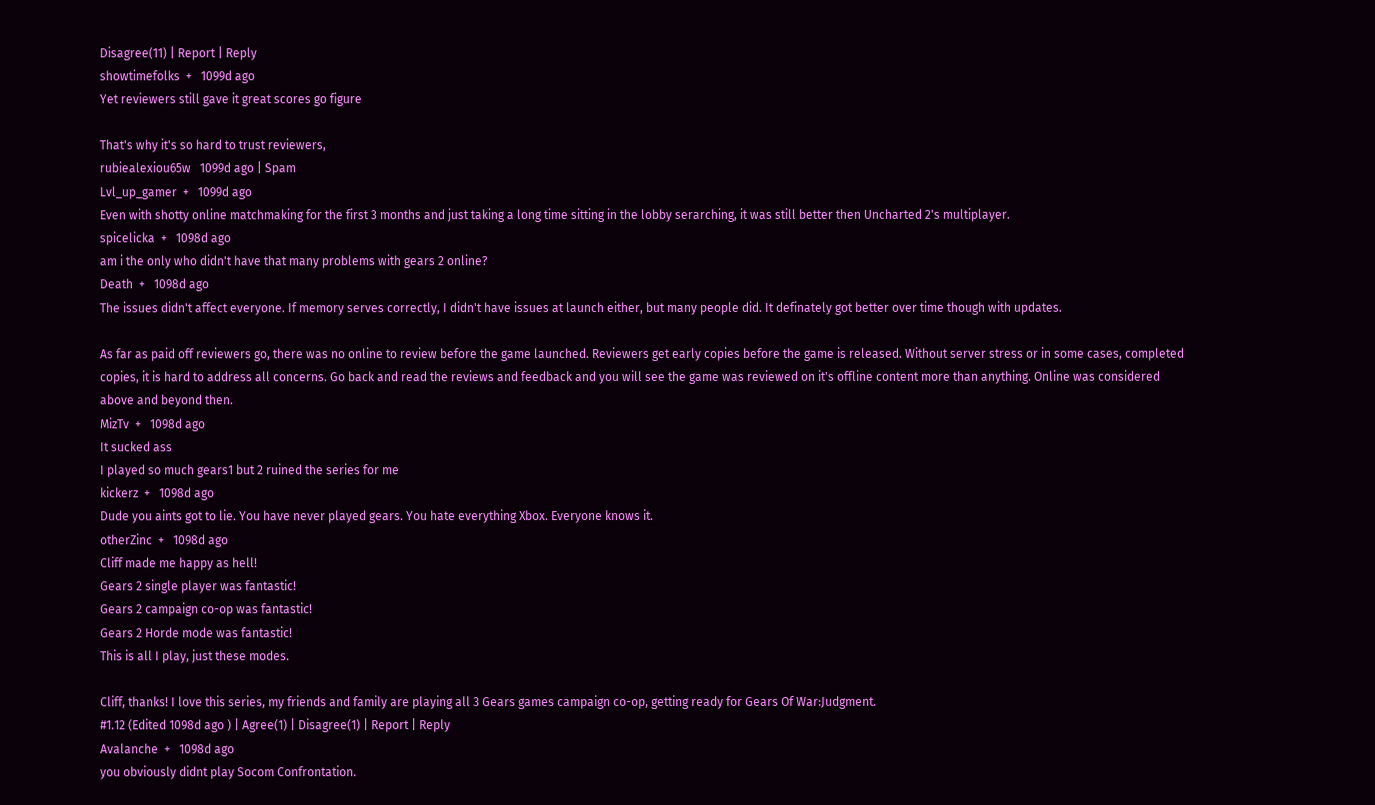Disagree(11) | Report | Reply
showtimefolks  +   1099d ago
Yet reviewers still gave it great scores go figure

That's why it's so hard to trust reviewers,
rubiealexiou65w   1099d ago | Spam
Lvl_up_gamer  +   1099d ago
Even with shotty online matchmaking for the first 3 months and just taking a long time sitting in the lobby serarching, it was still better then Uncharted 2's multiplayer.
spicelicka  +   1098d ago
am i the only who didn't have that many problems with gears 2 online?
Death  +   1098d ago
The issues didn't affect everyone. If memory serves correctly, I didn't have issues at launch either, but many people did. It definately got better over time though with updates.

As far as paid off reviewers go, there was no online to review before the game launched. Reviewers get early copies before the game is released. Without server stress or in some cases, completed copies, it is hard to address all concerns. Go back and read the reviews and feedback and you will see the game was reviewed on it's offline content more than anything. Online was considered above and beyond then.
MizTv  +   1098d ago
It sucked ass
I played so much gears1 but 2 ruined the series for me
kickerz  +   1098d ago
Dude you aints got to lie. You have never played gears. You hate everything Xbox. Everyone knows it.
otherZinc  +   1098d ago
Cliff made me happy as hell!
Gears 2 single player was fantastic!
Gears 2 campaign co-op was fantastic!
Gears 2 Horde mode was fantastic!
This is all I play, just these modes.

Cliff, thanks! I love this series, my friends and family are playing all 3 Gears games campaign co-op, getting ready for Gears Of War:Judgment.
#1.12 (Edited 1098d ago ) | Agree(1) | Disagree(1) | Report | Reply
Avalanche  +   1098d ago
you obviously didnt play Socom Confrontation.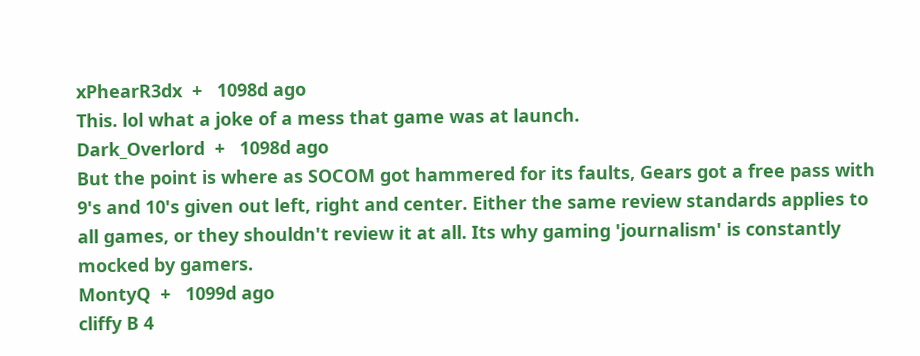xPhearR3dx  +   1098d ago
This. lol what a joke of a mess that game was at launch.
Dark_Overlord  +   1098d ago
But the point is where as SOCOM got hammered for its faults, Gears got a free pass with 9's and 10's given out left, right and center. Either the same review standards applies to all games, or they shouldn't review it at all. Its why gaming 'journalism' is constantly mocked by gamers.
MontyQ  +   1099d ago
cliffy B 4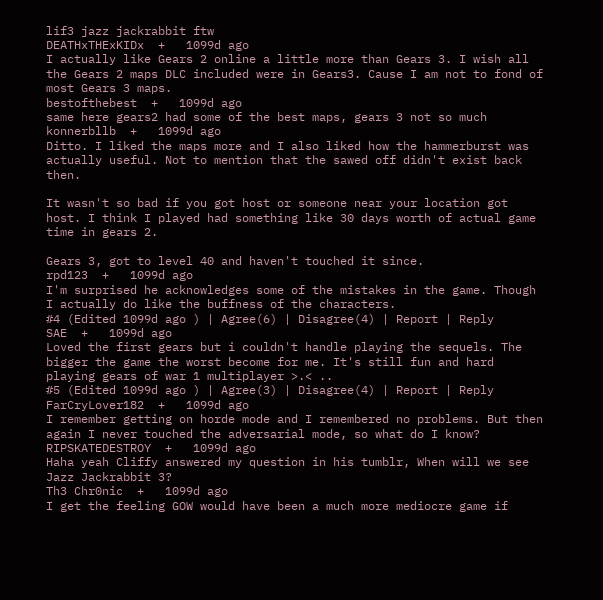lif3 jazz jackrabbit ftw
DEATHxTHExKIDx  +   1099d ago
I actually like Gears 2 online a little more than Gears 3. I wish all the Gears 2 maps DLC included were in Gears3. Cause I am not to fond of most Gears 3 maps.
bestofthebest  +   1099d ago
same here gears2 had some of the best maps, gears 3 not so much
konnerbllb  +   1099d ago
Ditto. I liked the maps more and I also liked how the hammerburst was actually useful. Not to mention that the sawed off didn't exist back then.

It wasn't so bad if you got host or someone near your location got host. I think I played had something like 30 days worth of actual game time in gears 2.

Gears 3, got to level 40 and haven't touched it since.
rpd123  +   1099d ago
I'm surprised he acknowledges some of the mistakes in the game. Though I actually do like the buffness of the characters.
#4 (Edited 1099d ago ) | Agree(6) | Disagree(4) | Report | Reply
SAE  +   1099d ago
Loved the first gears but i couldn't handle playing the sequels. The bigger the game the worst become for me. It's still fun and hard playing gears of war 1 multiplayer >.< ..
#5 (Edited 1099d ago ) | Agree(3) | Disagree(4) | Report | Reply
FarCryLover182  +   1099d ago
I remember getting on horde mode and I remembered no problems. But then again I never touched the adversarial mode, so what do I know?
RIPSKATEDESTROY  +   1099d ago
Haha yeah Cliffy answered my question in his tumblr, When will we see Jazz Jackrabbit 3?
Th3 Chr0nic  +   1099d ago
I get the feeling GOW would have been a much more mediocre game if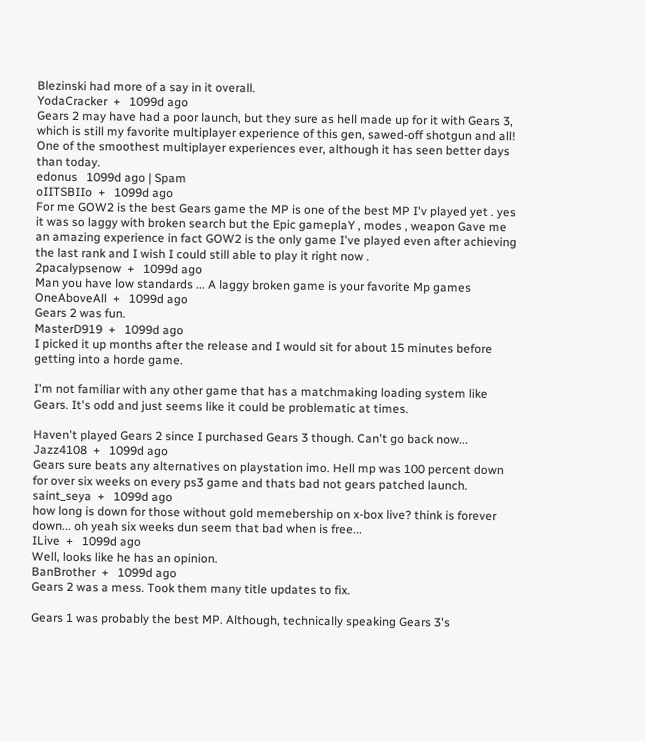Blezinski had more of a say in it overall.
YodaCracker  +   1099d ago
Gears 2 may have had a poor launch, but they sure as hell made up for it with Gears 3, which is still my favorite multiplayer experience of this gen, sawed-off shotgun and all! One of the smoothest multiplayer experiences ever, although it has seen better days than today.
edonus   1099d ago | Spam
oIITSBIIo  +   1099d ago
For me GOW2 is the best Gears game the MP is one of the best MP I'v played yet . yes it was so laggy with broken search but the Epic gameplaY , modes , weapon Gave me an amazing experience in fact GOW2 is the only game I've played even after achieving the last rank and I wish I could still able to play it right now .
2pacalypsenow  +   1099d ago
Man you have low standards ... A laggy broken game is your favorite Mp games
OneAboveAll  +   1099d ago
Gears 2 was fun.
MasterD919  +   1099d ago
I picked it up months after the release and I would sit for about 15 minutes before getting into a horde game.

I'm not familiar with any other game that has a matchmaking loading system like Gears. It's odd and just seems like it could be problematic at times.

Haven't played Gears 2 since I purchased Gears 3 though. Can't go back now...
Jazz4108  +   1099d ago
Gears sure beats any alternatives on playstation imo. Hell mp was 100 percent down for over six weeks on every ps3 game and thats bad not gears patched launch.
saint_seya  +   1099d ago
how long is down for those without gold memebership on x-box live? think is forever down... oh yeah six weeks dun seem that bad when is free...
ILive  +   1099d ago
Well, looks like he has an opinion.
BanBrother  +   1099d ago
Gears 2 was a mess. Took them many title updates to fix.

Gears 1 was probably the best MP. Although, technically speaking Gears 3's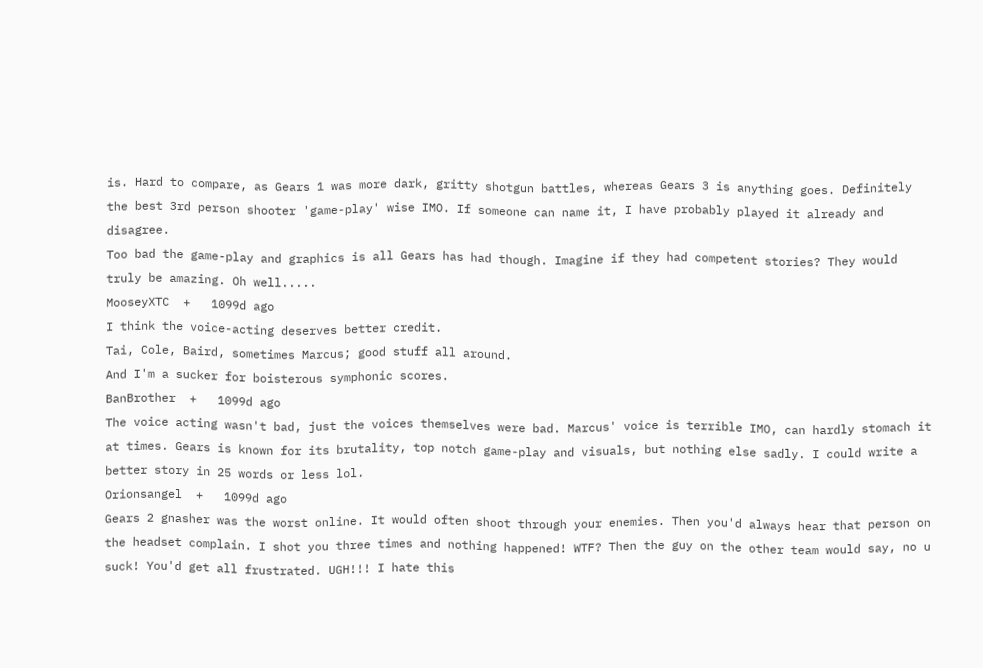is. Hard to compare, as Gears 1 was more dark, gritty shotgun battles, whereas Gears 3 is anything goes. Definitely the best 3rd person shooter 'game-play' wise IMO. If someone can name it, I have probably played it already and disagree.
Too bad the game-play and graphics is all Gears has had though. Imagine if they had competent stories? They would truly be amazing. Oh well.....
MooseyXTC  +   1099d ago
I think the voice-acting deserves better credit.
Tai, Cole, Baird, sometimes Marcus; good stuff all around.
And I'm a sucker for boisterous symphonic scores.
BanBrother  +   1099d ago
The voice acting wasn't bad, just the voices themselves were bad. Marcus' voice is terrible IMO, can hardly stomach it at times. Gears is known for its brutality, top notch game-play and visuals, but nothing else sadly. I could write a better story in 25 words or less lol.
Orionsangel  +   1099d ago
Gears 2 gnasher was the worst online. It would often shoot through your enemies. Then you'd always hear that person on the headset complain. I shot you three times and nothing happened! WTF? Then the guy on the other team would say, no u suck! You'd get all frustrated. UGH!!! I hate this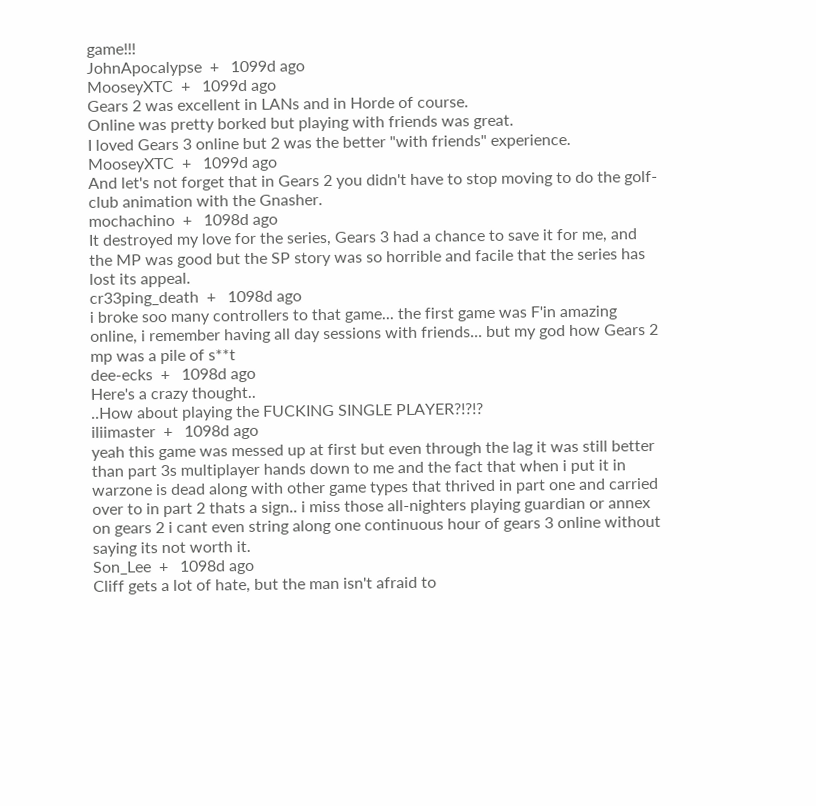game!!!
JohnApocalypse  +   1099d ago
MooseyXTC  +   1099d ago
Gears 2 was excellent in LANs and in Horde of course.
Online was pretty borked but playing with friends was great.
I loved Gears 3 online but 2 was the better "with friends" experience.
MooseyXTC  +   1099d ago
And let's not forget that in Gears 2 you didn't have to stop moving to do the golf-club animation with the Gnasher.
mochachino  +   1098d ago
It destroyed my love for the series, Gears 3 had a chance to save it for me, and the MP was good but the SP story was so horrible and facile that the series has lost its appeal.
cr33ping_death  +   1098d ago
i broke soo many controllers to that game... the first game was F'in amazing online, i remember having all day sessions with friends... but my god how Gears 2 mp was a pile of s**t
dee-ecks  +   1098d ago
Here's a crazy thought..
..How about playing the FUCKING SINGLE PLAYER?!?!?
iliimaster  +   1098d ago
yeah this game was messed up at first but even through the lag it was still better than part 3s multiplayer hands down to me and the fact that when i put it in warzone is dead along with other game types that thrived in part one and carried over to in part 2 thats a sign.. i miss those all-nighters playing guardian or annex on gears 2 i cant even string along one continuous hour of gears 3 online without saying its not worth it.
Son_Lee  +   1098d ago
Cliff gets a lot of hate, but the man isn't afraid to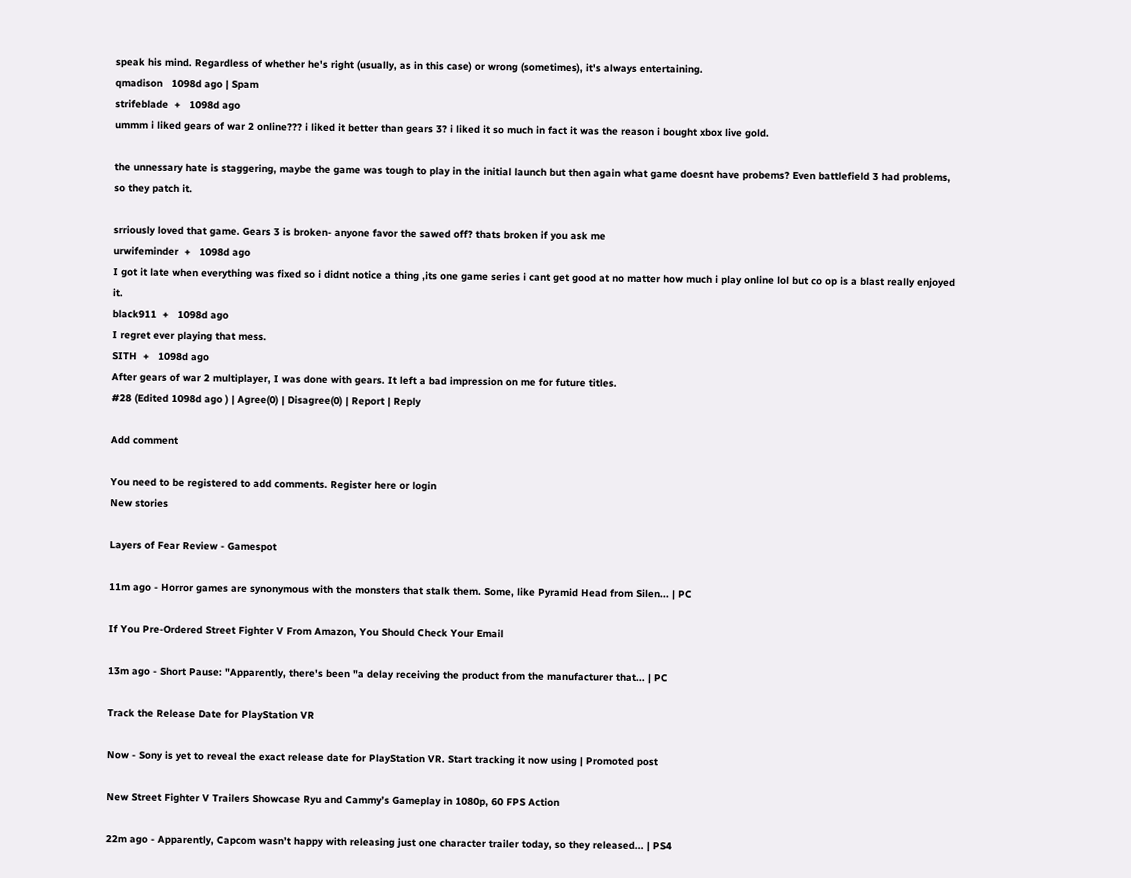speak his mind. Regardless of whether he's right (usually, as in this case) or wrong (sometimes), it's always entertaining.
qmadison   1098d ago | Spam
strifeblade  +   1098d ago
ummm i liked gears of war 2 online??? i liked it better than gears 3? i liked it so much in fact it was the reason i bought xbox live gold.

the unnessary hate is staggering, maybe the game was tough to play in the initial launch but then again what game doesnt have probems? Even battlefield 3 had problems, so they patch it.

srriously loved that game. Gears 3 is broken- anyone favor the sawed off? thats broken if you ask me
urwifeminder  +   1098d ago
I got it late when everything was fixed so i didnt notice a thing ,its one game series i cant get good at no matter how much i play online lol but co op is a blast really enjoyed it.
black911  +   1098d ago
I regret ever playing that mess.
SITH  +   1098d ago
After gears of war 2 multiplayer, I was done with gears. It left a bad impression on me for future titles.
#28 (Edited 1098d ago ) | Agree(0) | Disagree(0) | Report | Reply

Add comment

You need to be registered to add comments. Register here or login
New stories

Layers of Fear Review - Gamespot

11m ago - Horror games are synonymous with the monsters that stalk them. Some, like Pyramid Head from Silen... | PC

If You Pre-Ordered Street Fighter V From Amazon, You Should Check Your Email

13m ago - Short Pause: "Apparently, there's been "a delay receiving the product from the manufacturer that... | PC

Track the Release Date for PlayStation VR

Now - Sony is yet to reveal the exact release date for PlayStation VR. Start tracking it now using | Promoted post

New Street Fighter V Trailers Showcase Ryu and Cammy’s Gameplay in 1080p, 60 FPS Action

22m ago - Apparently, Capcom wasn’t happy with releasing just one character trailer today, so they released... | PS4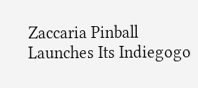Zaccaria Pinball Launches Its Indiegogo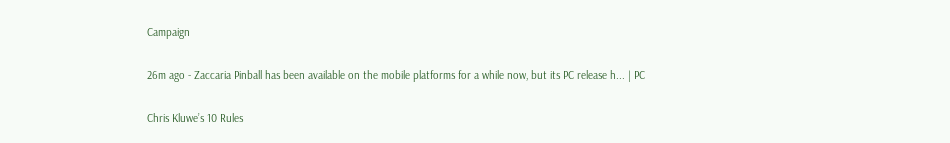Campaign

26m ago - Zaccaria Pinball has been available on the mobile platforms for a while now, but its PC release h... | PC

Chris Kluwe’s 10 Rules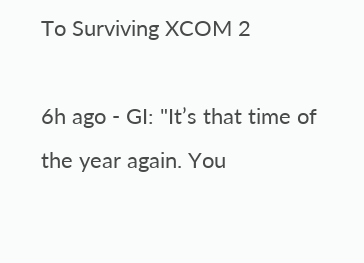To Surviving XCOM 2

6h ago - GI: "It’s that time of the year again. You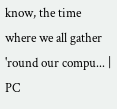know, the time where we all gather 'round our compu... | PC